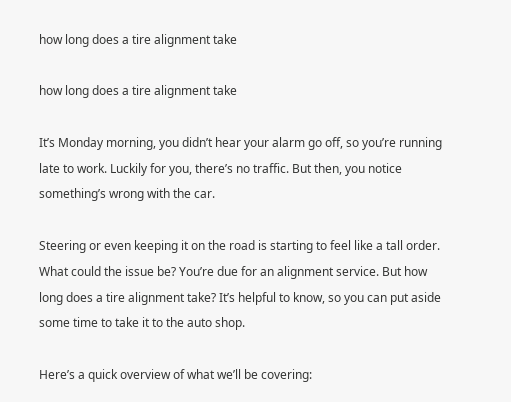how long does a tire alignment take

how long does a tire alignment take

It’s Monday morning, you didn’t hear your alarm go off, so you’re running late to work. Luckily for you, there’s no traffic. But then, you notice something’s wrong with the car.

Steering or even keeping it on the road is starting to feel like a tall order. What could the issue be? You’re due for an alignment service. But how long does a tire alignment take? It’s helpful to know, so you can put aside some time to take it to the auto shop.

Here’s a quick overview of what we’ll be covering: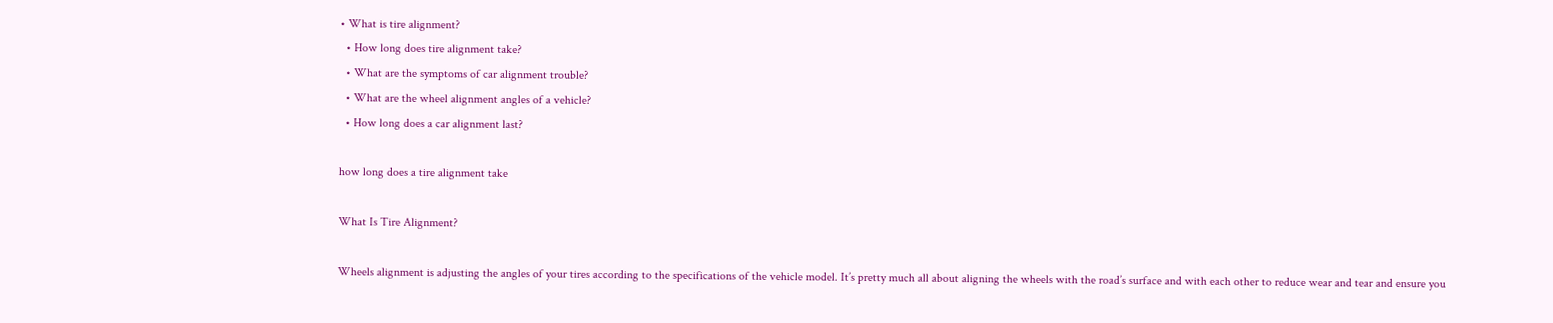• What is tire alignment?
  • How long does tire alignment take?
  • What are the symptoms of car alignment trouble?
  • What are the wheel alignment angles of a vehicle?
  • How long does a car alignment last?

how long does a tire alignment take

What Is Tire Alignment?

Wheels alignment is adjusting the angles of your tires according to the specifications of the vehicle model. It’s pretty much all about aligning the wheels with the road’s surface and with each other to reduce wear and tear and ensure you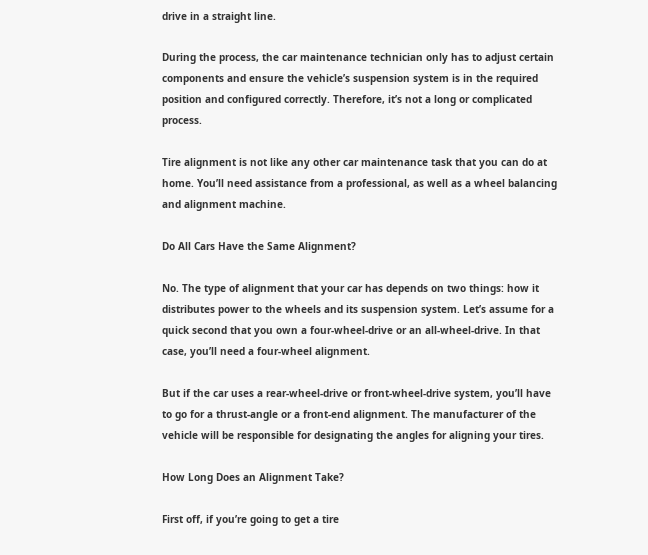drive in a straight line.

During the process, the car maintenance technician only has to adjust certain components and ensure the vehicle’s suspension system is in the required position and configured correctly. Therefore, it’s not a long or complicated process.

Tire alignment is not like any other car maintenance task that you can do at home. You’ll need assistance from a professional, as well as a wheel balancing and alignment machine.

Do All Cars Have the Same Alignment?

No. The type of alignment that your car has depends on two things: how it distributes power to the wheels and its suspension system. Let’s assume for a quick second that you own a four-wheel-drive or an all-wheel-drive. In that case, you’ll need a four-wheel alignment.

But if the car uses a rear-wheel-drive or front-wheel-drive system, you’ll have to go for a thrust-angle or a front-end alignment. The manufacturer of the vehicle will be responsible for designating the angles for aligning your tires.

How Long Does an Alignment Take?

First off, if you’re going to get a tire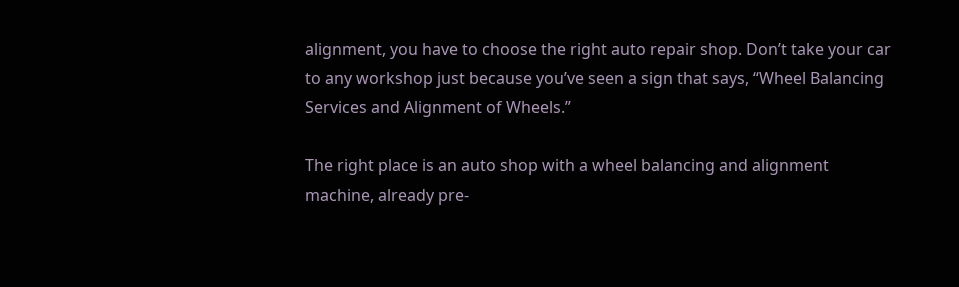alignment, you have to choose the right auto repair shop. Don’t take your car to any workshop just because you’ve seen a sign that says, “Wheel Balancing Services and Alignment of Wheels.”

The right place is an auto shop with a wheel balancing and alignment machine, already pre-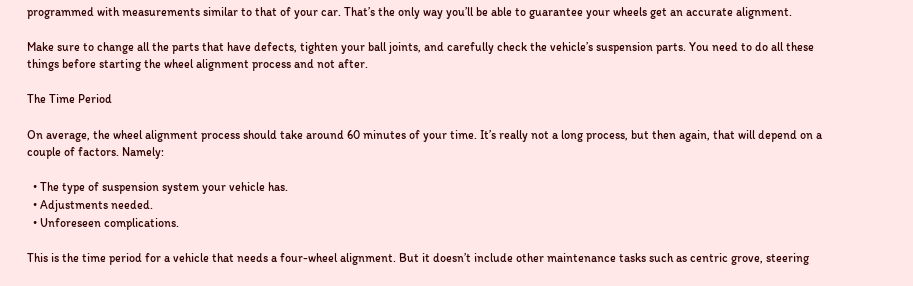programmed with measurements similar to that of your car. That’s the only way you’ll be able to guarantee your wheels get an accurate alignment.

Make sure to change all the parts that have defects, tighten your ball joints, and carefully check the vehicle’s suspension parts. You need to do all these things before starting the wheel alignment process and not after.

The Time Period

On average, the wheel alignment process should take around 60 minutes of your time. It’s really not a long process, but then again, that will depend on a couple of factors. Namely:

  • The type of suspension system your vehicle has.
  • Adjustments needed.
  • Unforeseen complications.

This is the time period for a vehicle that needs a four-wheel alignment. But it doesn’t include other maintenance tasks such as centric grove, steering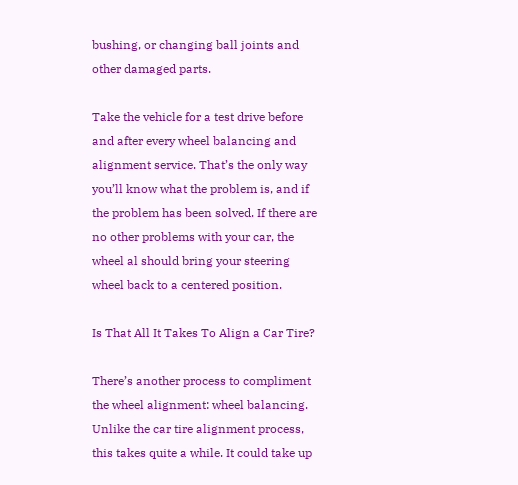bushing, or changing ball joints and other damaged parts.

Take the vehicle for a test drive before and after every wheel balancing and alignment service. That’s the only way you’ll know what the problem is, and if the problem has been solved. If there are no other problems with your car, the wheel al should bring your steering wheel back to a centered position.

Is That All It Takes To Align a Car Tire?

There’s another process to compliment the wheel alignment: wheel balancing. Unlike the car tire alignment process, this takes quite a while. It could take up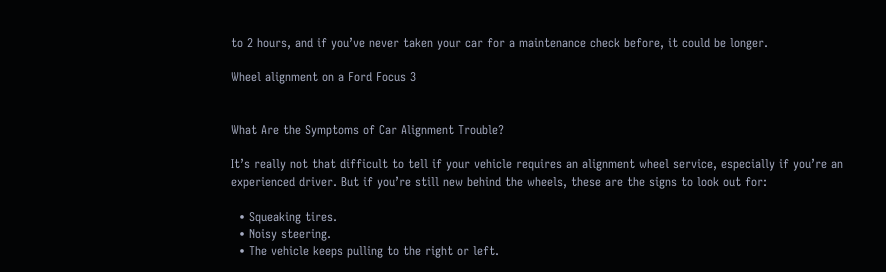to 2 hours, and if you’ve never taken your car for a maintenance check before, it could be longer.

Wheel alignment on a Ford Focus 3


What Are the Symptoms of Car Alignment Trouble?

It’s really not that difficult to tell if your vehicle requires an alignment wheel service, especially if you’re an experienced driver. But if you’re still new behind the wheels, these are the signs to look out for:

  • Squeaking tires.
  • Noisy steering.
  • The vehicle keeps pulling to the right or left.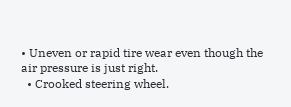• Uneven or rapid tire wear even though the air pressure is just right.
  • Crooked steering wheel.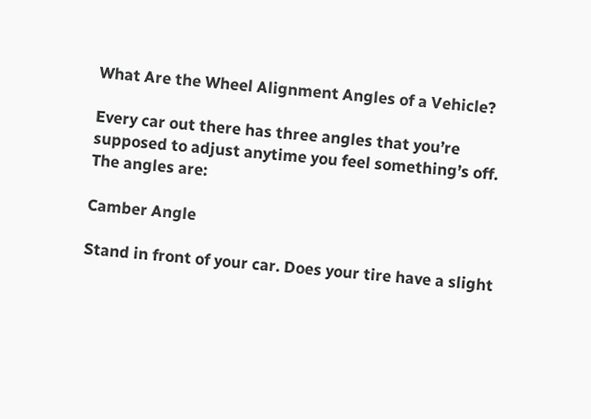What Are the Wheel Alignment Angles of a Vehicle?

Every car out there has three angles that you’re supposed to adjust anytime you feel something’s off. The angles are:

Camber Angle

Stand in front of your car. Does your tire have a slight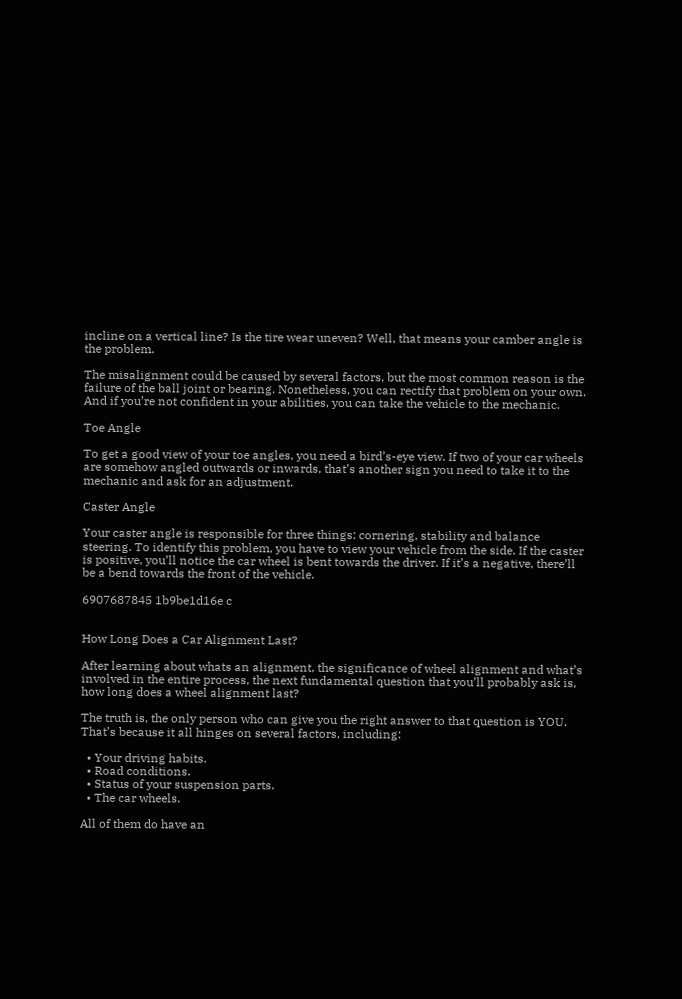incline on a vertical line? Is the tire wear uneven? Well, that means your camber angle is the problem.

The misalignment could be caused by several factors, but the most common reason is the failure of the ball joint or bearing. Nonetheless, you can rectify that problem on your own. And if you’re not confident in your abilities, you can take the vehicle to the mechanic.

Toe Angle

To get a good view of your toe angles, you need a bird’s-eye view. If two of your car wheels are somehow angled outwards or inwards, that’s another sign you need to take it to the mechanic and ask for an adjustment.

Caster Angle

Your caster angle is responsible for three things: cornering, stability and balance steering. To identify this problem, you have to view your vehicle from the side. If the caster is positive, you’ll notice the car wheel is bent towards the driver. If it’s a negative, there’ll be a bend towards the front of the vehicle.

6907687845 1b9be1d16e c


How Long Does a Car Alignment Last?

After learning about whats an alignment, the significance of wheel alignment and what’s involved in the entire process, the next fundamental question that you’ll probably ask is, how long does a wheel alignment last?

The truth is, the only person who can give you the right answer to that question is YOU. That’s because it all hinges on several factors, including:

  • Your driving habits.
  • Road conditions.
  • Status of your suspension parts.
  • The car wheels.

All of them do have an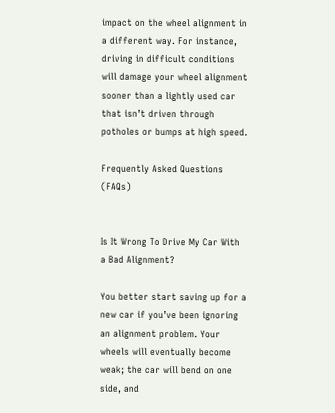impact on the wheel alignment in a different way. For instance, driving in difficult conditions will damage your wheel alignment sooner than a lightly used car that isn’t driven through potholes or bumps at high speed.

Frequently Asked Questions (FAQs)


Is It Wrong To Drive My Car With a Bad Alignment?

You better start saving up for a new car if you’ve been ignoring an alignment problem. Your wheels will eventually become weak; the car will bend on one side, and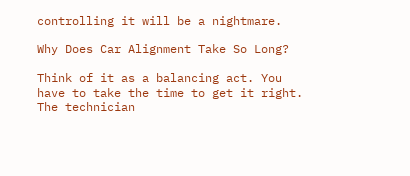controlling it will be a nightmare.

Why Does Car Alignment Take So Long?

Think of it as a balancing act. You have to take the time to get it right. The technician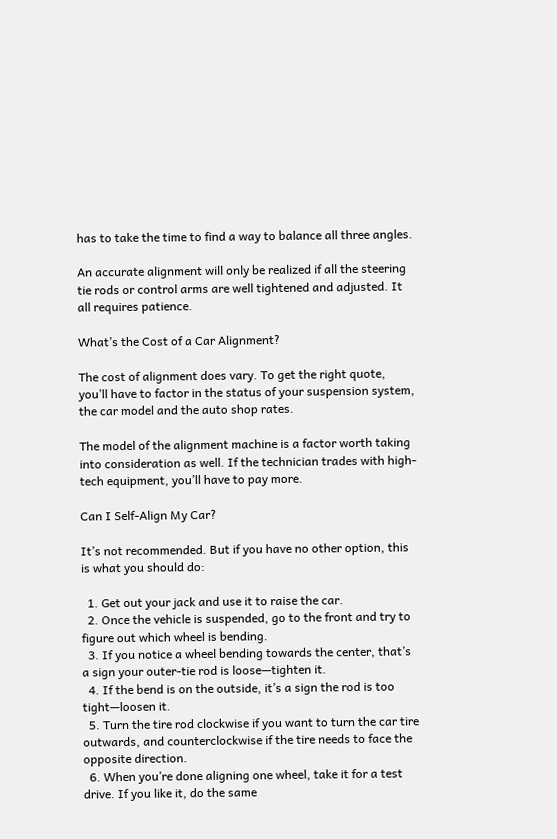has to take the time to find a way to balance all three angles.

An accurate alignment will only be realized if all the steering tie rods or control arms are well tightened and adjusted. It all requires patience.

What’s the Cost of a Car Alignment?

The cost of alignment does vary. To get the right quote, you’ll have to factor in the status of your suspension system, the car model and the auto shop rates.

The model of the alignment machine is a factor worth taking into consideration as well. If the technician trades with high-tech equipment, you’ll have to pay more.

Can I Self-Align My Car?

It’s not recommended. But if you have no other option, this is what you should do:

  1. Get out your jack and use it to raise the car.
  2. Once the vehicle is suspended, go to the front and try to figure out which wheel is bending.
  3. If you notice a wheel bending towards the center, that’s a sign your outer-tie rod is loose—tighten it.
  4. If the bend is on the outside, it’s a sign the rod is too tight—loosen it.
  5. Turn the tire rod clockwise if you want to turn the car tire outwards, and counterclockwise if the tire needs to face the opposite direction.
  6. When you’re done aligning one wheel, take it for a test drive. If you like it, do the same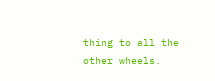thing to all the other wheels.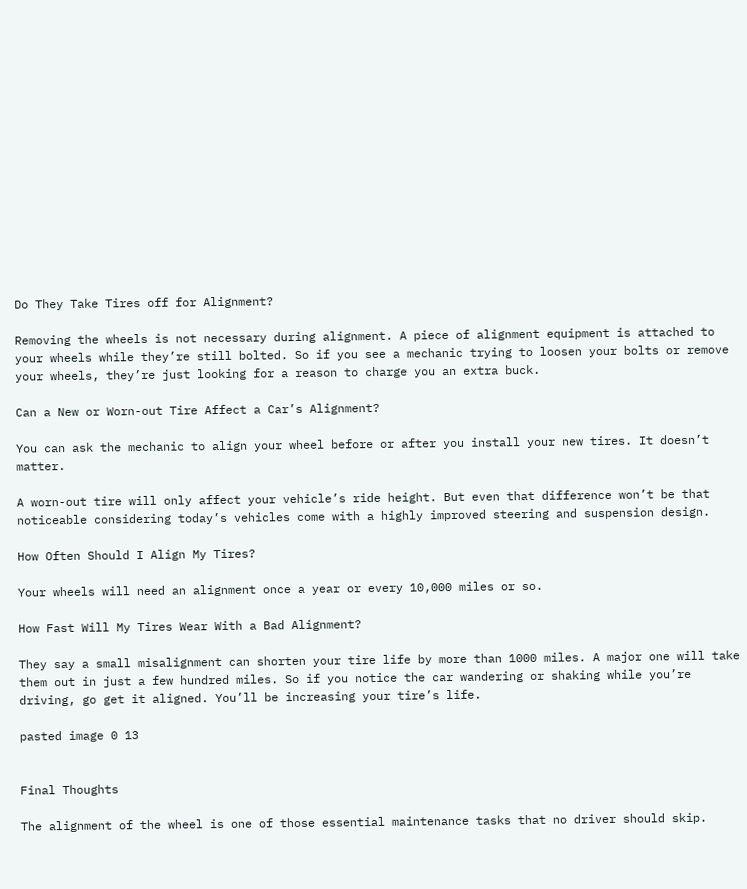Do They Take Tires off for Alignment?

Removing the wheels is not necessary during alignment. A piece of alignment equipment is attached to your wheels while they’re still bolted. So if you see a mechanic trying to loosen your bolts or remove your wheels, they’re just looking for a reason to charge you an extra buck.

Can a New or Worn-out Tire Affect a Car’s Alignment?

You can ask the mechanic to align your wheel before or after you install your new tires. It doesn’t matter.

A worn-out tire will only affect your vehicle’s ride height. But even that difference won’t be that noticeable considering today’s vehicles come with a highly improved steering and suspension design.

How Often Should I Align My Tires?

Your wheels will need an alignment once a year or every 10,000 miles or so.

How Fast Will My Tires Wear With a Bad Alignment?

They say a small misalignment can shorten your tire life by more than 1000 miles. A major one will take them out in just a few hundred miles. So if you notice the car wandering or shaking while you’re driving, go get it aligned. You’ll be increasing your tire’s life.

pasted image 0 13


Final Thoughts

The alignment of the wheel is one of those essential maintenance tasks that no driver should skip.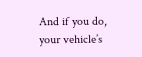And if you do, your vehicle’s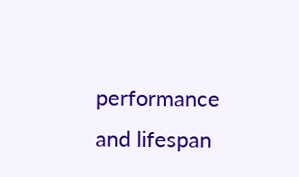performance and lifespan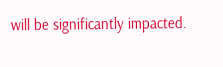will be significantly impacted.